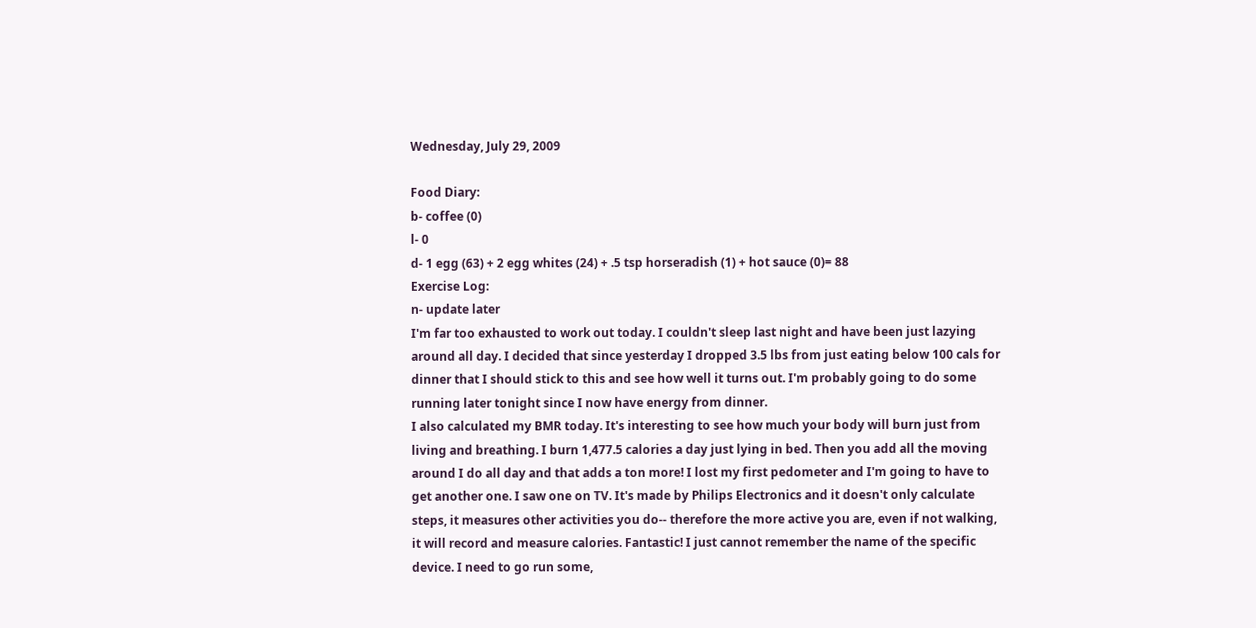Wednesday, July 29, 2009

Food Diary:
b- coffee (0)
l- 0
d- 1 egg (63) + 2 egg whites (24) + .5 tsp horseradish (1) + hot sauce (0)= 88
Exercise Log:
n- update later
I'm far too exhausted to work out today. I couldn't sleep last night and have been just lazying around all day. I decided that since yesterday I dropped 3.5 lbs from just eating below 100 cals for dinner that I should stick to this and see how well it turns out. I'm probably going to do some running later tonight since I now have energy from dinner.
I also calculated my BMR today. It's interesting to see how much your body will burn just from living and breathing. I burn 1,477.5 calories a day just lying in bed. Then you add all the moving around I do all day and that adds a ton more! I lost my first pedometer and I'm going to have to get another one. I saw one on TV. It's made by Philips Electronics and it doesn't only calculate steps, it measures other activities you do-- therefore the more active you are, even if not walking, it will record and measure calories. Fantastic! I just cannot remember the name of the specific device. I need to go run some,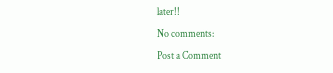later!!

No comments:

Post a Comment